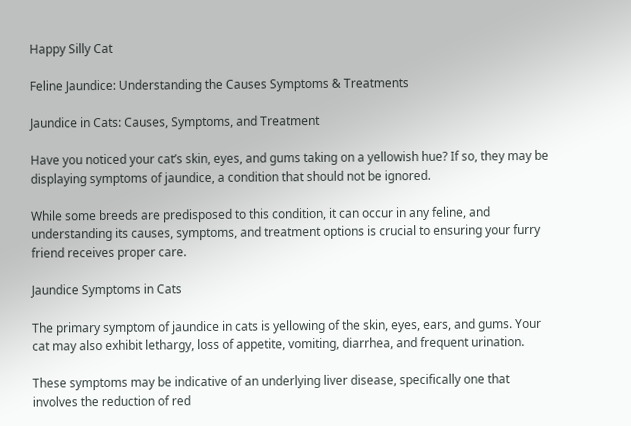Happy Silly Cat

Feline Jaundice: Understanding the Causes Symptoms & Treatments

Jaundice in Cats: Causes, Symptoms, and Treatment

Have you noticed your cat’s skin, eyes, and gums taking on a yellowish hue? If so, they may be displaying symptoms of jaundice, a condition that should not be ignored.

While some breeds are predisposed to this condition, it can occur in any feline, and understanding its causes, symptoms, and treatment options is crucial to ensuring your furry friend receives proper care.

Jaundice Symptoms in Cats

The primary symptom of jaundice in cats is yellowing of the skin, eyes, ears, and gums. Your cat may also exhibit lethargy, loss of appetite, vomiting, diarrhea, and frequent urination.

These symptoms may be indicative of an underlying liver disease, specifically one that involves the reduction of red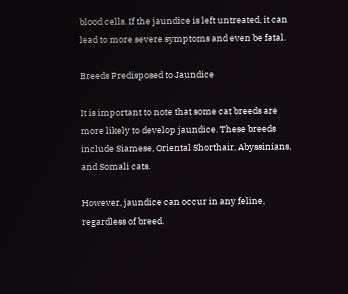blood cells. If the jaundice is left untreated, it can lead to more severe symptoms and even be fatal.

Breeds Predisposed to Jaundice

It is important to note that some cat breeds are more likely to develop jaundice. These breeds include Siamese, Oriental Shorthair, Abyssinians, and Somali cats.

However, jaundice can occur in any feline, regardless of breed.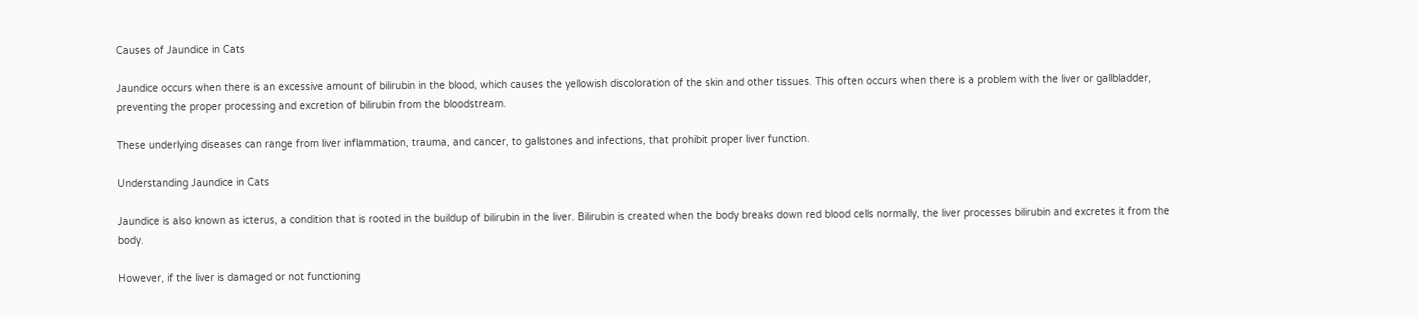Causes of Jaundice in Cats

Jaundice occurs when there is an excessive amount of bilirubin in the blood, which causes the yellowish discoloration of the skin and other tissues. This often occurs when there is a problem with the liver or gallbladder, preventing the proper processing and excretion of bilirubin from the bloodstream.

These underlying diseases can range from liver inflammation, trauma, and cancer, to gallstones and infections, that prohibit proper liver function.

Understanding Jaundice in Cats

Jaundice is also known as icterus, a condition that is rooted in the buildup of bilirubin in the liver. Bilirubin is created when the body breaks down red blood cells normally, the liver processes bilirubin and excretes it from the body.

However, if the liver is damaged or not functioning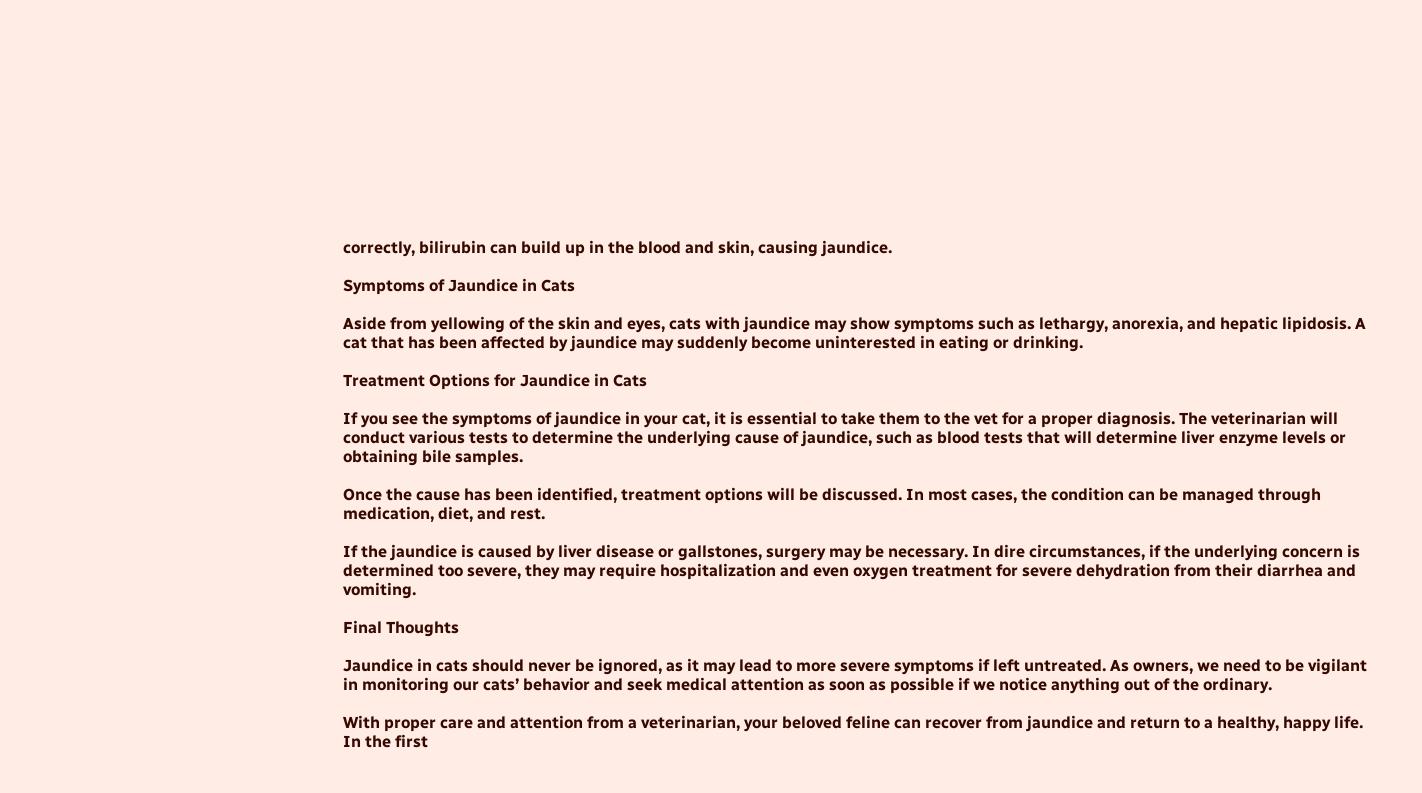correctly, bilirubin can build up in the blood and skin, causing jaundice.

Symptoms of Jaundice in Cats

Aside from yellowing of the skin and eyes, cats with jaundice may show symptoms such as lethargy, anorexia, and hepatic lipidosis. A cat that has been affected by jaundice may suddenly become uninterested in eating or drinking.

Treatment Options for Jaundice in Cats

If you see the symptoms of jaundice in your cat, it is essential to take them to the vet for a proper diagnosis. The veterinarian will conduct various tests to determine the underlying cause of jaundice, such as blood tests that will determine liver enzyme levels or obtaining bile samples.

Once the cause has been identified, treatment options will be discussed. In most cases, the condition can be managed through medication, diet, and rest.

If the jaundice is caused by liver disease or gallstones, surgery may be necessary. In dire circumstances, if the underlying concern is determined too severe, they may require hospitalization and even oxygen treatment for severe dehydration from their diarrhea and vomiting.

Final Thoughts

Jaundice in cats should never be ignored, as it may lead to more severe symptoms if left untreated. As owners, we need to be vigilant in monitoring our cats’ behavior and seek medical attention as soon as possible if we notice anything out of the ordinary.

With proper care and attention from a veterinarian, your beloved feline can recover from jaundice and return to a healthy, happy life. In the first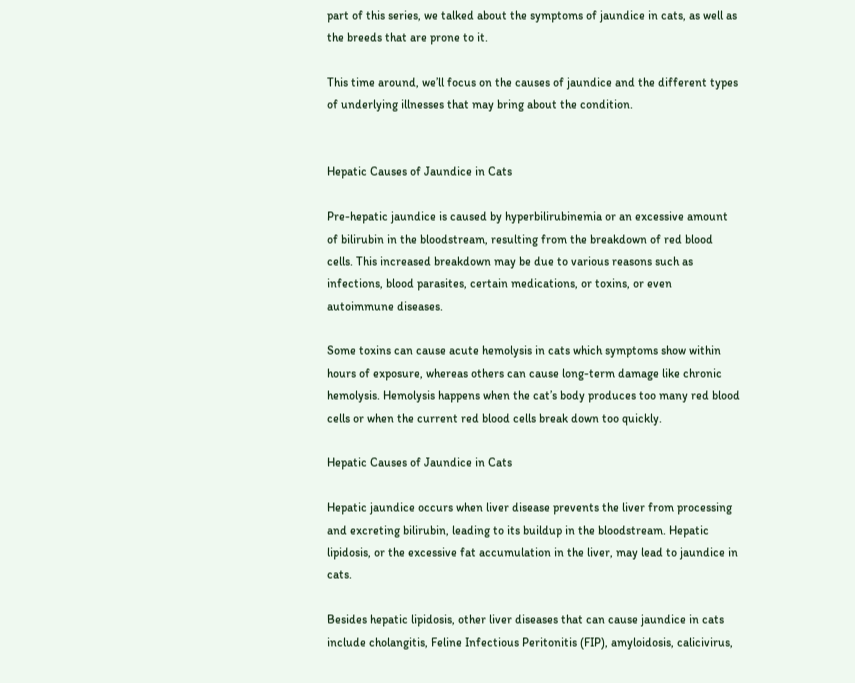part of this series, we talked about the symptoms of jaundice in cats, as well as the breeds that are prone to it.

This time around, we’ll focus on the causes of jaundice and the different types of underlying illnesses that may bring about the condition.


Hepatic Causes of Jaundice in Cats

Pre-hepatic jaundice is caused by hyperbilirubinemia or an excessive amount of bilirubin in the bloodstream, resulting from the breakdown of red blood cells. This increased breakdown may be due to various reasons such as infections, blood parasites, certain medications, or toxins, or even autoimmune diseases.

Some toxins can cause acute hemolysis in cats which symptoms show within hours of exposure, whereas others can cause long-term damage like chronic hemolysis. Hemolysis happens when the cat’s body produces too many red blood cells or when the current red blood cells break down too quickly.

Hepatic Causes of Jaundice in Cats

Hepatic jaundice occurs when liver disease prevents the liver from processing and excreting bilirubin, leading to its buildup in the bloodstream. Hepatic lipidosis, or the excessive fat accumulation in the liver, may lead to jaundice in cats.

Besides hepatic lipidosis, other liver diseases that can cause jaundice in cats include cholangitis, Feline Infectious Peritonitis (FIP), amyloidosis, calicivirus,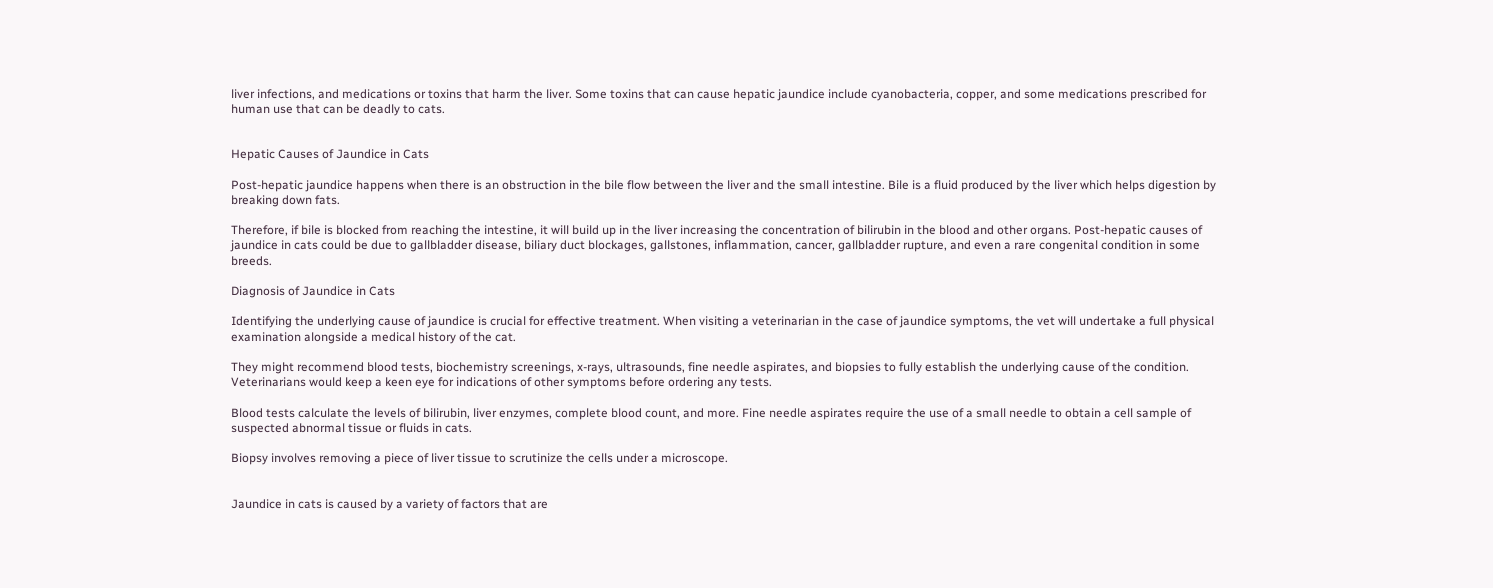liver infections, and medications or toxins that harm the liver. Some toxins that can cause hepatic jaundice include cyanobacteria, copper, and some medications prescribed for human use that can be deadly to cats.


Hepatic Causes of Jaundice in Cats

Post-hepatic jaundice happens when there is an obstruction in the bile flow between the liver and the small intestine. Bile is a fluid produced by the liver which helps digestion by breaking down fats.

Therefore, if bile is blocked from reaching the intestine, it will build up in the liver increasing the concentration of bilirubin in the blood and other organs. Post-hepatic causes of jaundice in cats could be due to gallbladder disease, biliary duct blockages, gallstones, inflammation, cancer, gallbladder rupture, and even a rare congenital condition in some breeds.

Diagnosis of Jaundice in Cats

Identifying the underlying cause of jaundice is crucial for effective treatment. When visiting a veterinarian in the case of jaundice symptoms, the vet will undertake a full physical examination alongside a medical history of the cat.

They might recommend blood tests, biochemistry screenings, x-rays, ultrasounds, fine needle aspirates, and biopsies to fully establish the underlying cause of the condition. Veterinarians would keep a keen eye for indications of other symptoms before ordering any tests.

Blood tests calculate the levels of bilirubin, liver enzymes, complete blood count, and more. Fine needle aspirates require the use of a small needle to obtain a cell sample of suspected abnormal tissue or fluids in cats.

Biopsy involves removing a piece of liver tissue to scrutinize the cells under a microscope.


Jaundice in cats is caused by a variety of factors that are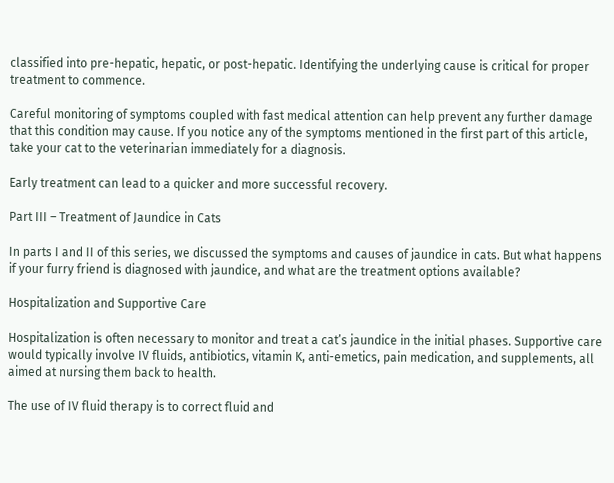classified into pre-hepatic, hepatic, or post-hepatic. Identifying the underlying cause is critical for proper treatment to commence.

Careful monitoring of symptoms coupled with fast medical attention can help prevent any further damage that this condition may cause. If you notice any of the symptoms mentioned in the first part of this article, take your cat to the veterinarian immediately for a diagnosis.

Early treatment can lead to a quicker and more successful recovery.

Part III – Treatment of Jaundice in Cats

In parts I and II of this series, we discussed the symptoms and causes of jaundice in cats. But what happens if your furry friend is diagnosed with jaundice, and what are the treatment options available?

Hospitalization and Supportive Care

Hospitalization is often necessary to monitor and treat a cat’s jaundice in the initial phases. Supportive care would typically involve IV fluids, antibiotics, vitamin K, anti-emetics, pain medication, and supplements, all aimed at nursing them back to health.

The use of IV fluid therapy is to correct fluid and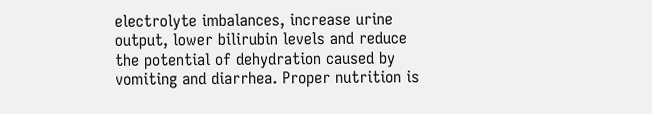electrolyte imbalances, increase urine output, lower bilirubin levels and reduce the potential of dehydration caused by vomiting and diarrhea. Proper nutrition is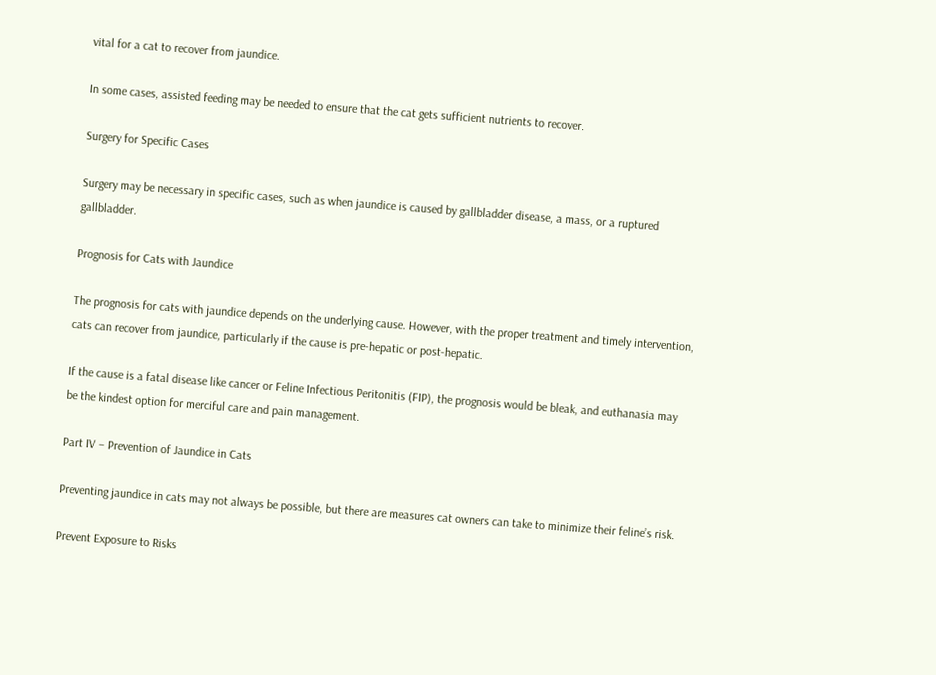vital for a cat to recover from jaundice.

In some cases, assisted feeding may be needed to ensure that the cat gets sufficient nutrients to recover.

Surgery for Specific Cases

Surgery may be necessary in specific cases, such as when jaundice is caused by gallbladder disease, a mass, or a ruptured gallbladder.

Prognosis for Cats with Jaundice

The prognosis for cats with jaundice depends on the underlying cause. However, with the proper treatment and timely intervention, cats can recover from jaundice, particularly if the cause is pre-hepatic or post-hepatic.

If the cause is a fatal disease like cancer or Feline Infectious Peritonitis (FIP), the prognosis would be bleak, and euthanasia may be the kindest option for merciful care and pain management.

Part IV – Prevention of Jaundice in Cats

Preventing jaundice in cats may not always be possible, but there are measures cat owners can take to minimize their feline’s risk.

Prevent Exposure to Risks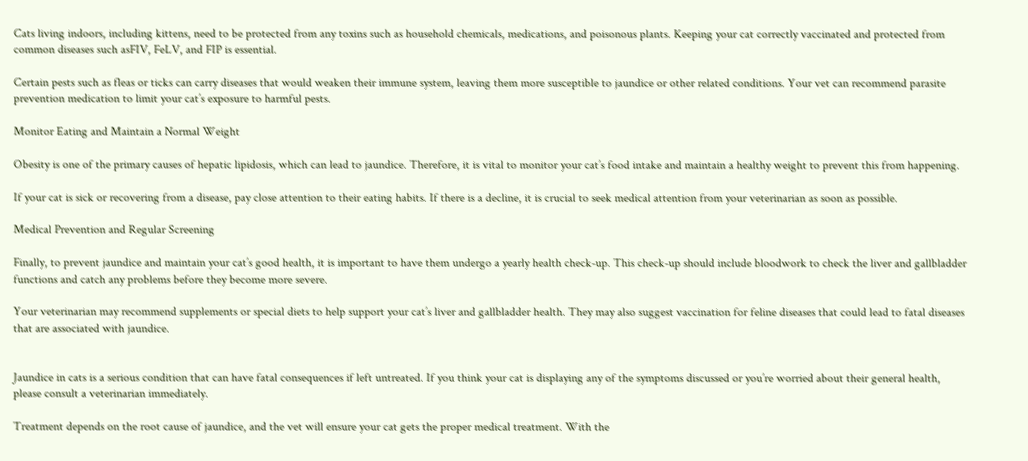Cats living indoors, including kittens, need to be protected from any toxins such as household chemicals, medications, and poisonous plants. Keeping your cat correctly vaccinated and protected from common diseases such asFIV, FeLV, and FIP is essential.

Certain pests such as fleas or ticks can carry diseases that would weaken their immune system, leaving them more susceptible to jaundice or other related conditions. Your vet can recommend parasite prevention medication to limit your cat’s exposure to harmful pests.

Monitor Eating and Maintain a Normal Weight

Obesity is one of the primary causes of hepatic lipidosis, which can lead to jaundice. Therefore, it is vital to monitor your cat’s food intake and maintain a healthy weight to prevent this from happening.

If your cat is sick or recovering from a disease, pay close attention to their eating habits. If there is a decline, it is crucial to seek medical attention from your veterinarian as soon as possible.

Medical Prevention and Regular Screening

Finally, to prevent jaundice and maintain your cat’s good health, it is important to have them undergo a yearly health check-up. This check-up should include bloodwork to check the liver and gallbladder functions and catch any problems before they become more severe.

Your veterinarian may recommend supplements or special diets to help support your cat’s liver and gallbladder health. They may also suggest vaccination for feline diseases that could lead to fatal diseases that are associated with jaundice.


Jaundice in cats is a serious condition that can have fatal consequences if left untreated. If you think your cat is displaying any of the symptoms discussed or you’re worried about their general health, please consult a veterinarian immediately.

Treatment depends on the root cause of jaundice, and the vet will ensure your cat gets the proper medical treatment. With the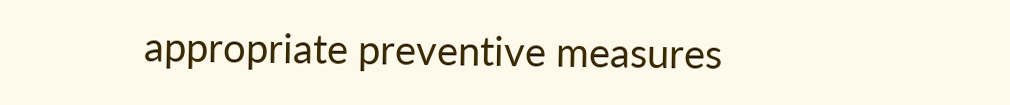appropriate preventive measures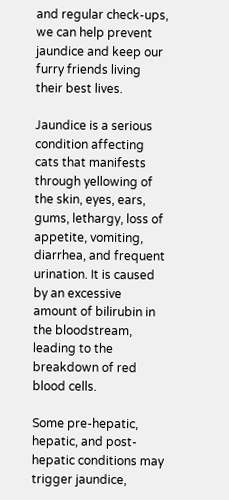and regular check-ups, we can help prevent jaundice and keep our furry friends living their best lives.

Jaundice is a serious condition affecting cats that manifests through yellowing of the skin, eyes, ears, gums, lethargy, loss of appetite, vomiting, diarrhea, and frequent urination. It is caused by an excessive amount of bilirubin in the bloodstream, leading to the breakdown of red blood cells.

Some pre-hepatic, hepatic, and post-hepatic conditions may trigger jaundice,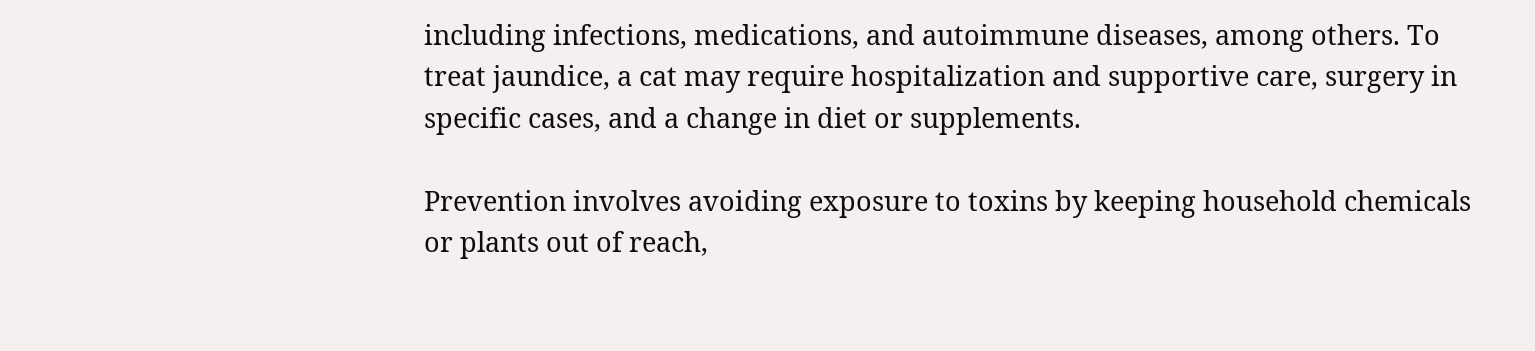including infections, medications, and autoimmune diseases, among others. To treat jaundice, a cat may require hospitalization and supportive care, surgery in specific cases, and a change in diet or supplements.

Prevention involves avoiding exposure to toxins by keeping household chemicals or plants out of reach,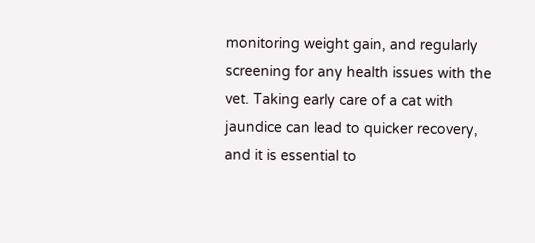monitoring weight gain, and regularly screening for any health issues with the vet. Taking early care of a cat with jaundice can lead to quicker recovery, and it is essential to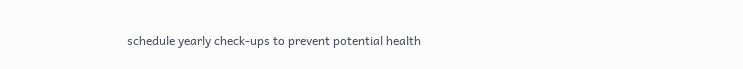schedule yearly check-ups to prevent potential health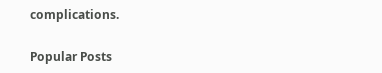complications.

Popular Posts